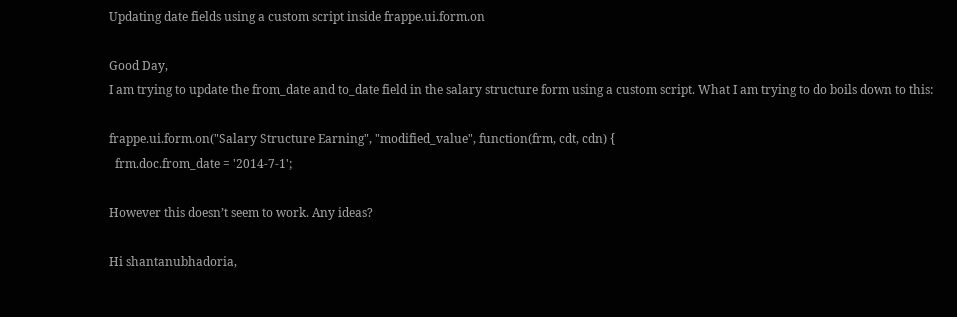Updating date fields using a custom script inside frappe.ui.form.on

Good Day,
I am trying to update the from_date and to_date field in the salary structure form using a custom script. What I am trying to do boils down to this:

frappe.ui.form.on("Salary Structure Earning", "modified_value", function(frm, cdt, cdn) {
  frm.doc.from_date = '2014-7-1';

However this doesn’t seem to work. Any ideas?

Hi shantanubhadoria,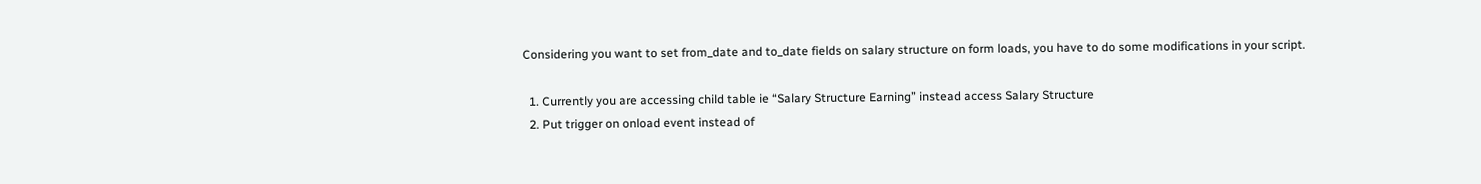Considering you want to set from_date and to_date fields on salary structure on form loads, you have to do some modifications in your script.

  1. Currently you are accessing child table ie “Salary Structure Earning” instead access Salary Structure
  2. Put trigger on onload event instead of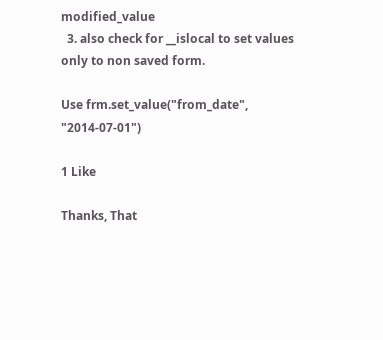modified_value
  3. also check for __islocal to set values only to non saved form.

Use frm.set_value("from_date", "2014-07-01")

1 Like

Thanks, That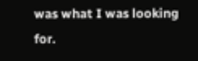was what I was looking for.